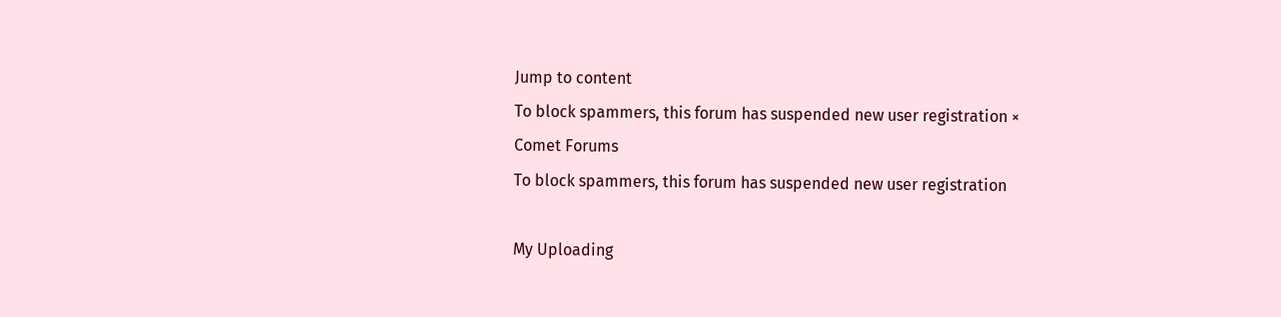Jump to content
To block spammers, this forum has suspended new user registration ×
Comet Forums
To block spammers, this forum has suspended new user registration

My Uploading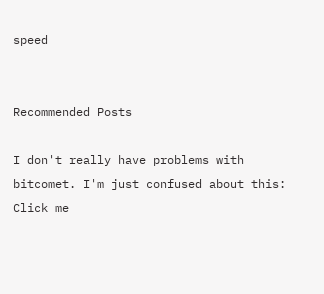speed


Recommended Posts

I don't really have problems with bitcomet. I'm just confused about this: Click me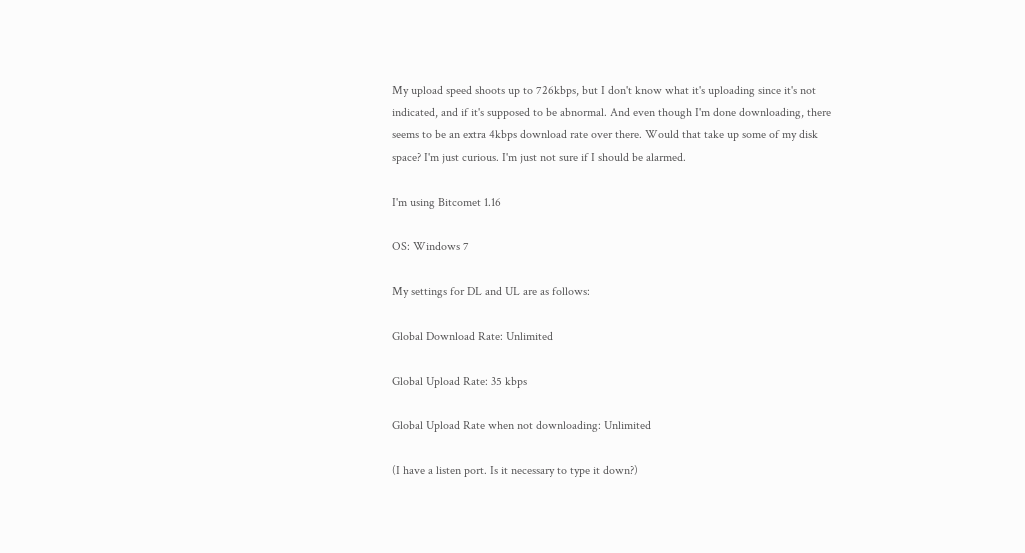My upload speed shoots up to 726kbps, but I don't know what it's uploading since it's not indicated, and if it's supposed to be abnormal. And even though I'm done downloading, there seems to be an extra 4kbps download rate over there. Would that take up some of my disk space? I'm just curious. I'm just not sure if I should be alarmed.

I'm using Bitcomet 1.16

OS: Windows 7

My settings for DL and UL are as follows:

Global Download Rate: Unlimited

Global Upload Rate: 35 kbps

Global Upload Rate when not downloading: Unlimited

(I have a listen port. Is it necessary to type it down?)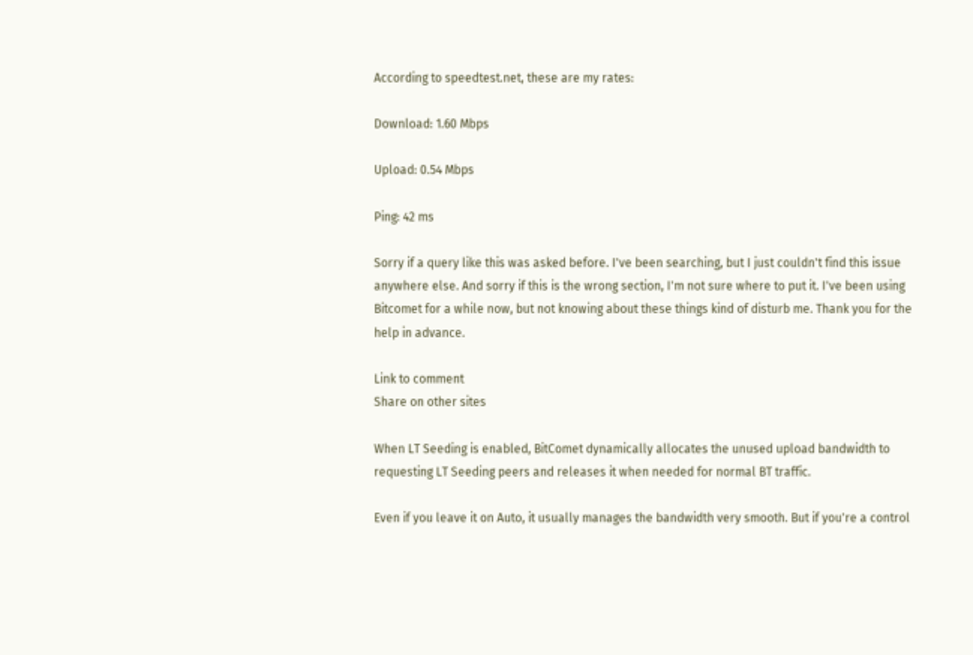According to speedtest.net, these are my rates:

Download: 1.60 Mbps

Upload: 0.54 Mbps

Ping: 42 ms

Sorry if a query like this was asked before. I've been searching, but I just couldn't find this issue anywhere else. And sorry if this is the wrong section, I'm not sure where to put it. I've been using Bitcomet for a while now, but not knowing about these things kind of disturb me. Thank you for the help in advance.

Link to comment
Share on other sites

When LT Seeding is enabled, BitComet dynamically allocates the unused upload bandwidth to requesting LT Seeding peers and releases it when needed for normal BT traffic.

Even if you leave it on Auto, it usually manages the bandwidth very smooth. But if you're a control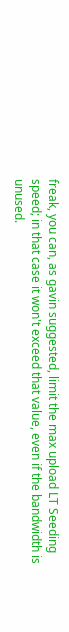freak, you can, as gavin suggested, limit the max upload LT Seeding speed; in that case it won't exceed that value, even if the bandwidth is unused.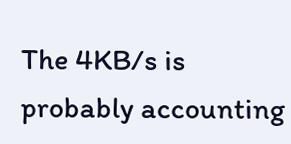The 4KB/s is probably accounting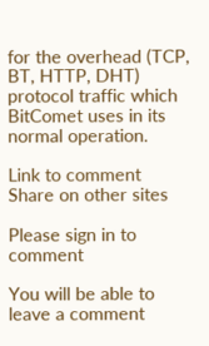for the overhead (TCP, BT, HTTP, DHT) protocol traffic which BitComet uses in its normal operation.

Link to comment
Share on other sites

Please sign in to comment

You will be able to leave a comment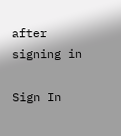after signing in

Sign In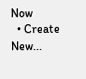Now
  • Create New...